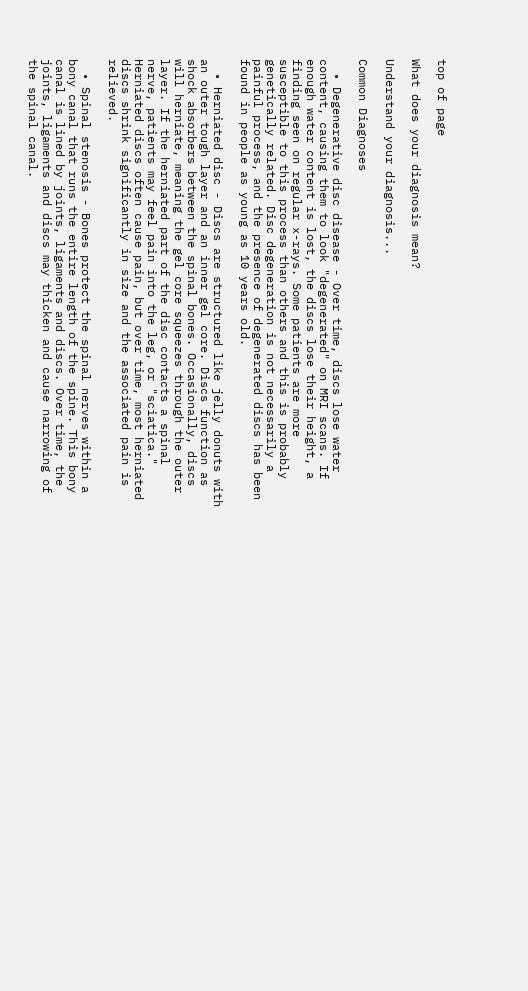top of page

What does your diagnosis mean?

Understand your diagnosis...

Common Diagnoses

  • Degenerative disc disease - Over time, discs lose water content, causing them to look "degenerated" on MRI scans. If enough water content is lost, the discs lose their height, a finding seen on regular x-rays. Some patients are more susceptible to this process than others and this is probably genetically related. Disc degeneration is not necessarily a painful process, and the presence of degenerated discs has been found in people as young as 10 years old.

  • Herniated disc - Discs are structured like jelly donuts with an outer tough layer and an inner gel core. Discs function as shock absorbers between the spinal bones. Occasionally, discs will herniate, meaning the gel core squeezes through the outer layer. If the herniated part of the disc contacts a spinal nerve, patients may feel pain into the leg, or "sciatica."  Herniated discs often cause pain, but over time, most herniated discs shrink significantly in size and the associated pain is relieved.

  • Spinal stenosis - Bones protect the spinal nerves within a bony canal that runs the entire length of the spine. This bony canal is lined by joints, ligaments and discs. Over time, the joints, ligaments and discs may thicken and cause narrowing of the spinal canal.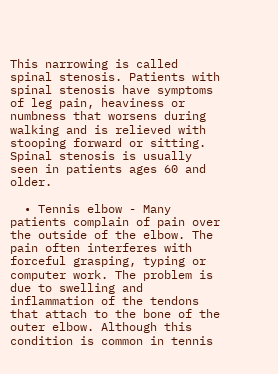This narrowing is called spinal stenosis. Patients with spinal stenosis have symptoms of leg pain, heaviness or numbness that worsens during walking and is relieved with stooping forward or sitting. Spinal stenosis is usually seen in patients ages 60 and older.

  • Tennis elbow - Many patients complain of pain over the outside of the elbow. The pain often interferes with forceful grasping, typing or computer work. The problem is due to swelling and inflammation of the tendons that attach to the bone of the outer elbow. Although this condition is common in tennis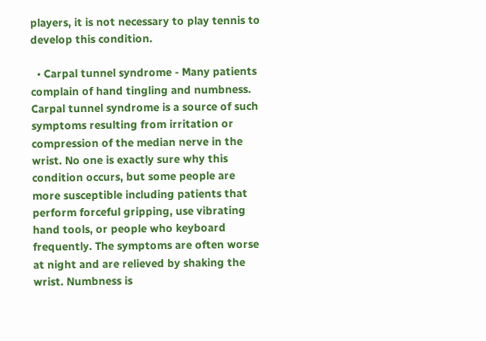players, it is not necessary to play tennis to develop this condition.

  • Carpal tunnel syndrome - Many patients complain of hand tingling and numbness. Carpal tunnel syndrome is a source of such symptoms resulting from irritation or compression of the median nerve in the wrist. No one is exactly sure why this condition occurs, but some people are more susceptible including patients that perform forceful gripping, use vibrating hand tools, or people who keyboard frequently. The symptoms are often worse at night and are relieved by shaking the wrist. Numbness is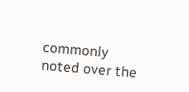commonly noted over the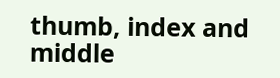thumb, index and middle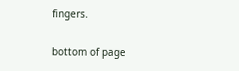fingers.

bottom of page